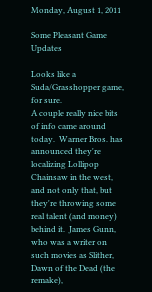Monday, August 1, 2011

Some Pleasant Game Updates

Looks like a Suda/Grasshopper game, for sure.
A couple really nice bits of info came around today.  Warner Bros. has announced they're localizing Lollipop Chainsaw in the west, and not only that, but they're throwing some real talent (and money) behind it.  James Gunn, who was a writer on such movies as Slither, Dawn of the Dead (the remake),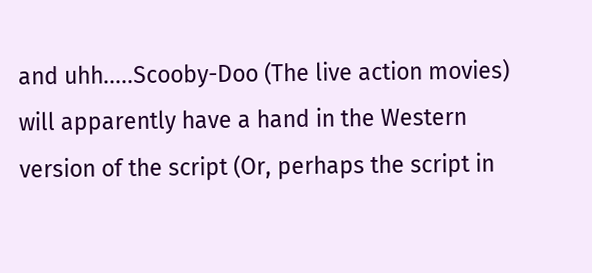and uhh.....Scooby-Doo (The live action movies) will apparently have a hand in the Western version of the script (Or, perhaps the script in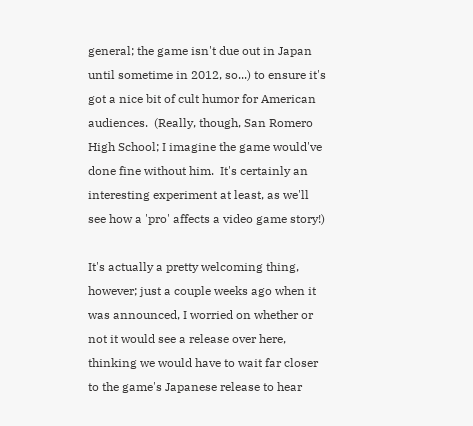general; the game isn't due out in Japan until sometime in 2012, so...) to ensure it's got a nice bit of cult humor for American audiences.  (Really, though, San Romero High School; I imagine the game would've done fine without him.  It's certainly an interesting experiment at least, as we'll see how a 'pro' affects a video game story!)

It's actually a pretty welcoming thing, however; just a couple weeks ago when it was announced, I worried on whether or not it would see a release over here, thinking we would have to wait far closer to the game's Japanese release to hear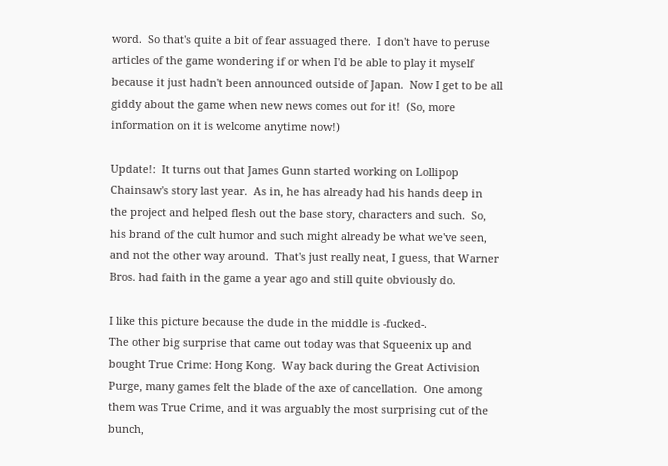word.  So that's quite a bit of fear assuaged there.  I don't have to peruse articles of the game wondering if or when I'd be able to play it myself because it just hadn't been announced outside of Japan.  Now I get to be all giddy about the game when new news comes out for it!  (So, more information on it is welcome anytime now!)

Update!:  It turns out that James Gunn started working on Lollipop Chainsaw's story last year.  As in, he has already had his hands deep in the project and helped flesh out the base story, characters and such.  So, his brand of the cult humor and such might already be what we've seen, and not the other way around.  That's just really neat, I guess, that Warner Bros. had faith in the game a year ago and still quite obviously do.

I like this picture because the dude in the middle is -fucked-.
The other big surprise that came out today was that Squeenix up and bought True Crime: Hong Kong.  Way back during the Great Activision Purge, many games felt the blade of the axe of cancellation.  One among them was True Crime, and it was arguably the most surprising cut of the bunch,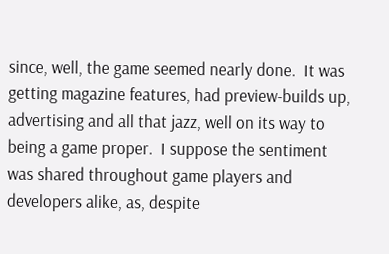since, well, the game seemed nearly done.  It was getting magazine features, had preview-builds up, advertising and all that jazz, well on its way to being a game proper.  I suppose the sentiment was shared throughout game players and developers alike, as, despite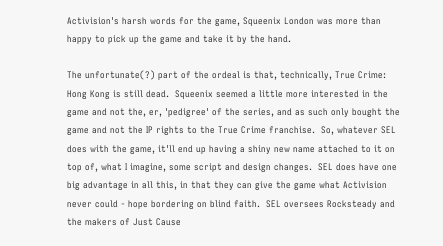Activision's harsh words for the game, Squeenix London was more than happy to pick up the game and take it by the hand.

The unfortunate(?) part of the ordeal is that, technically, True Crime:  Hong Kong is still dead.  Squeenix seemed a little more interested in the game and not the, er, 'pedigree' of the series, and as such only bought the game and not the IP rights to the True Crime franchise.  So, whatever SEL does with the game, it'll end up having a shiny new name attached to it on top of, what I imagine, some script and design changes.  SEL does have one big advantage in all this, in that they can give the game what Activision never could - hope bordering on blind faith.  SEL oversees Rocksteady and the makers of Just Cause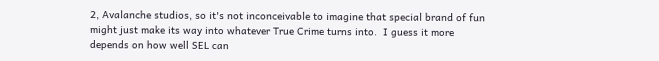2, Avalanche studios, so it's not inconceivable to imagine that special brand of fun might just make its way into whatever True Crime turns into.  I guess it more depends on how well SEL can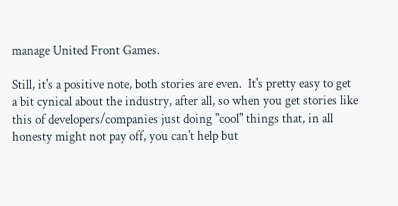manage United Front Games.

Still, it's a positive note, both stories are even.  It's pretty easy to get a bit cynical about the industry, after all, so when you get stories like this of developers/companies just doing "cool" things that, in all honesty might not pay off, you can't help but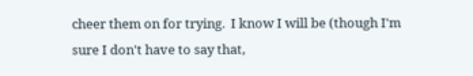cheer them on for trying.  I know I will be (though I'm sure I don't have to say that,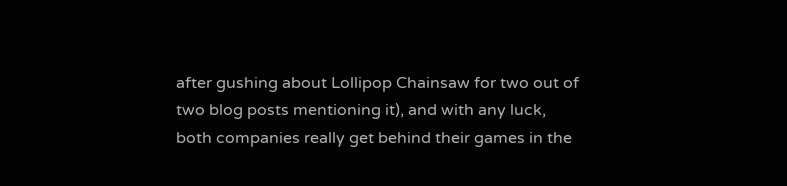after gushing about Lollipop Chainsaw for two out of two blog posts mentioning it), and with any luck, both companies really get behind their games in the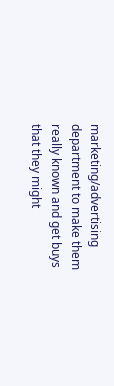marketing/advertising department to make them really known and get buys that they might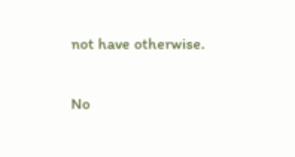not have otherwise.

No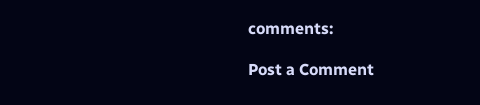comments:

Post a Comment